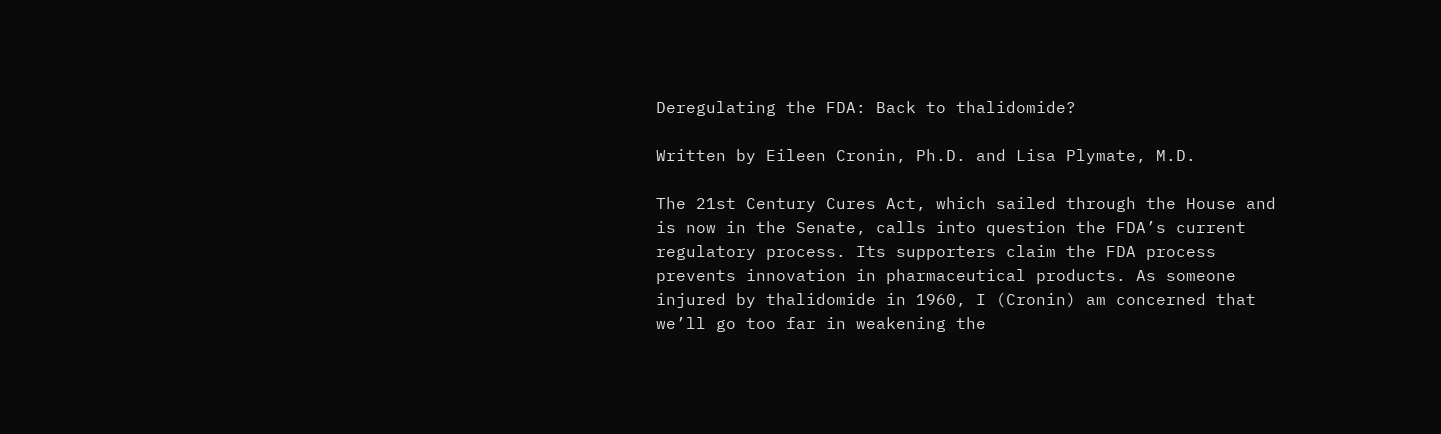Deregulating the FDA: Back to thalidomide?

Written by Eileen Cronin, Ph.D. and Lisa Plymate, M.D.

The 21st Century Cures Act, which sailed through the House and is now in the Senate, calls into question the FDA’s current regulatory process. Its supporters claim the FDA process prevents innovation in pharmaceutical products. As someone injured by thalidomide in 1960, I (Cronin) am concerned that we’ll go too far in weakening the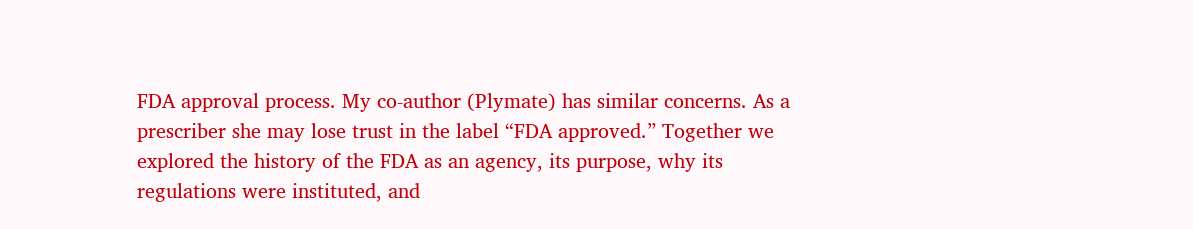FDA approval process. My co-author (Plymate) has similar concerns. As a prescriber she may lose trust in the label “FDA approved.” Together we explored the history of the FDA as an agency, its purpose, why its regulations were instituted, and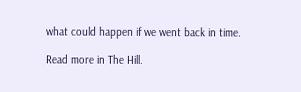what could happen if we went back in time.

Read more in The Hill.